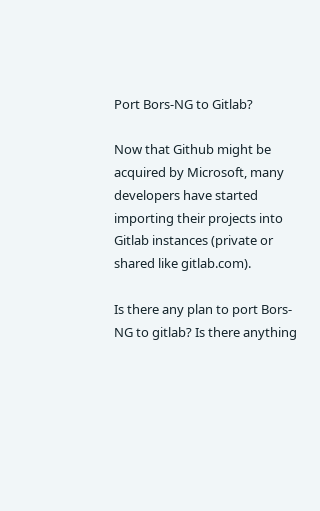Port Bors-NG to Gitlab?

Now that Github might be acquired by Microsoft, many developers have started importing their projects into Gitlab instances (private or shared like gitlab.com).

Is there any plan to port Bors-NG to gitlab? Is there anything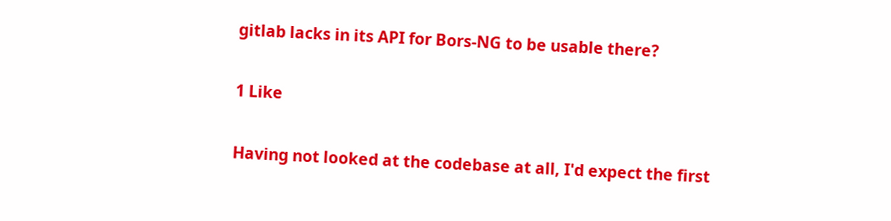gitlab lacks in its API for Bors-NG to be usable there?

1 Like

Having not looked at the codebase at all, I'd expect the first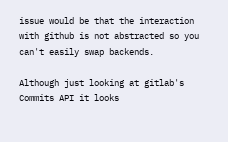issue would be that the interaction with github is not abstracted so you can't easily swap backends.

Although just looking at gitlab's Commits API it looks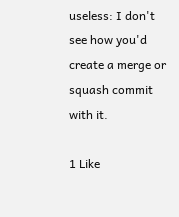useless: I don't see how you'd create a merge or squash commit with it.

1 Like